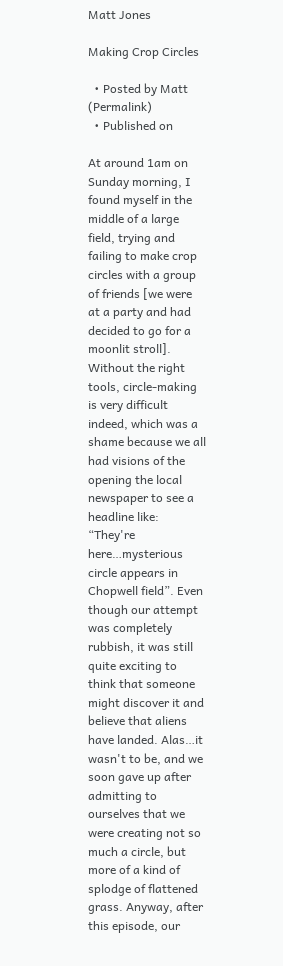Matt Jones

Making Crop Circles

  • Posted by Matt (Permalink)
  • Published on

At around 1am on Sunday morning, I found myself in the middle of a large field, trying and failing to make crop circles with a group of friends [we were at a party and had decided to go for a moonlit stroll]. Without the right tools, circle-making is very difficult indeed, which was a shame because we all had visions of the opening the local newspaper to see a headline like: “They're here…mysterious circle appears in Chopwell field”. Even though our attempt was completely rubbish, it was still quite exciting to think that someone might discover it and believe that aliens have landed. Alas…it wasn't to be, and we soon gave up after admitting to ourselves that we were creating not so much a circle, but more of a kind of splodge of flattened grass. Anyway, after this episode, our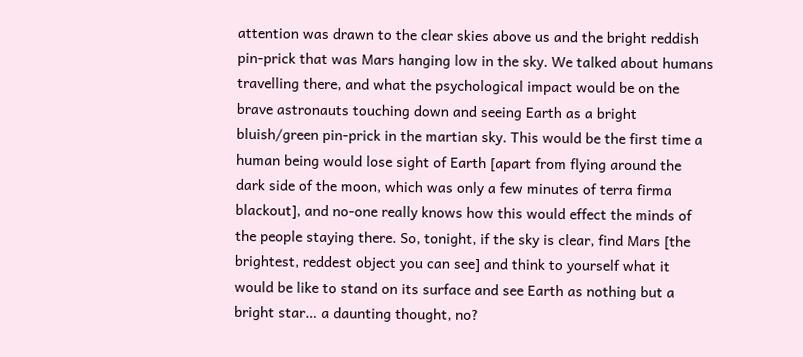attention was drawn to the clear skies above us and the bright reddish pin-prick that was Mars hanging low in the sky. We talked about humans travelling there, and what the psychological impact would be on the brave astronauts touching down and seeing Earth as a bright bluish/green pin-prick in the martian sky. This would be the first time a human being would lose sight of Earth [apart from flying around the dark side of the moon, which was only a few minutes of terra firma blackout], and no-one really knows how this would effect the minds of the people staying there. So, tonight, if the sky is clear, find Mars [the brightest, reddest object you can see] and think to yourself what it would be like to stand on its surface and see Earth as nothing but a bright star… a daunting thought, no?